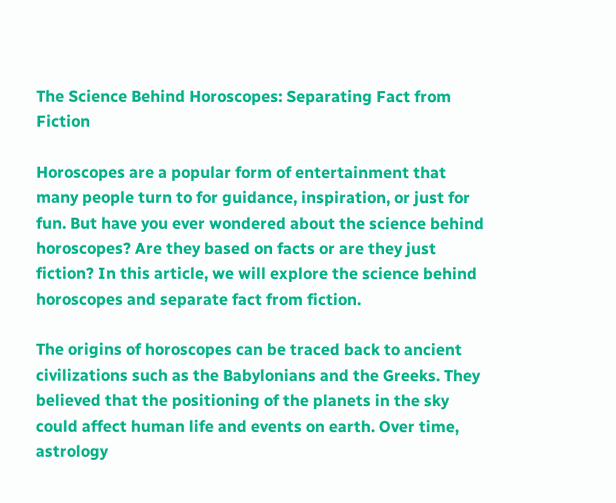The Science Behind Horoscopes: Separating Fact from Fiction

Horoscopes are a popular form of entertainment that many people turn to for guidance, inspiration, or just for fun. But have you ever wondered about the science behind horoscopes? Are they based on facts or are they just fiction? In this article, we will explore the science behind horoscopes and separate fact from fiction.

The origins of horoscopes can be traced back to ancient civilizations such as the Babylonians and the Greeks. They believed that the positioning of the planets in the sky could affect human life and events on earth. Over time, astrology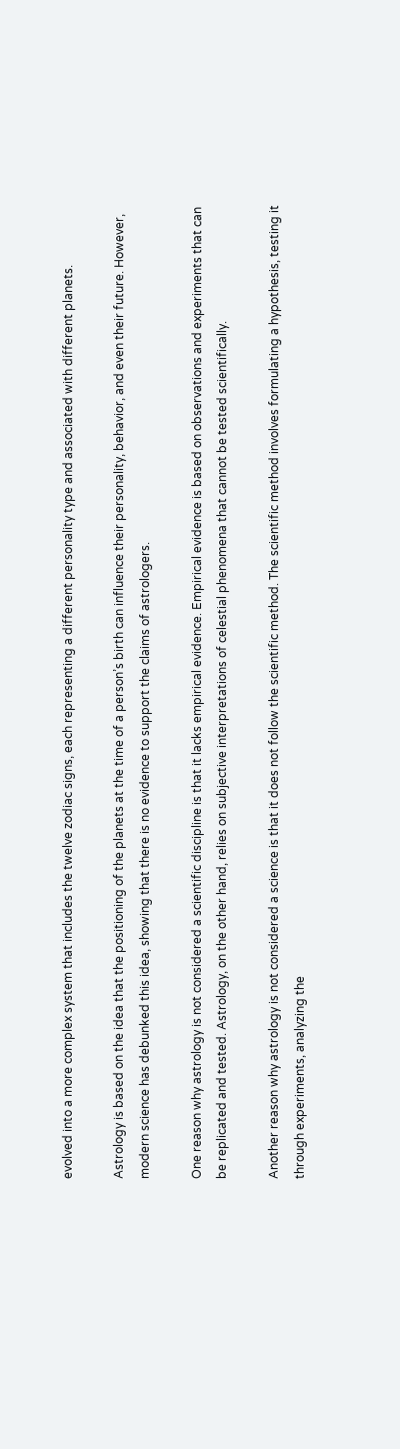evolved into a more complex system that includes the twelve zodiac signs, each representing a different personality type and associated with different planets.

Astrology is based on the idea that the positioning of the planets at the time of a person’s birth can influence their personality, behavior, and even their future. However, modern science has debunked this idea, showing that there is no evidence to support the claims of astrologers.

One reason why astrology is not considered a scientific discipline is that it lacks empirical evidence. Empirical evidence is based on observations and experiments that can be replicated and tested. Astrology, on the other hand, relies on subjective interpretations of celestial phenomena that cannot be tested scientifically.

Another reason why astrology is not considered a science is that it does not follow the scientific method. The scientific method involves formulating a hypothesis, testing it through experiments, analyzing the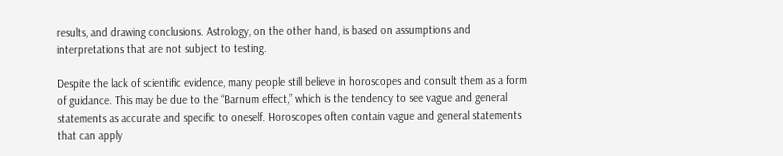results, and drawing conclusions. Astrology, on the other hand, is based on assumptions and interpretations that are not subject to testing.

Despite the lack of scientific evidence, many people still believe in horoscopes and consult them as a form of guidance. This may be due to the “Barnum effect,” which is the tendency to see vague and general statements as accurate and specific to oneself. Horoscopes often contain vague and general statements that can apply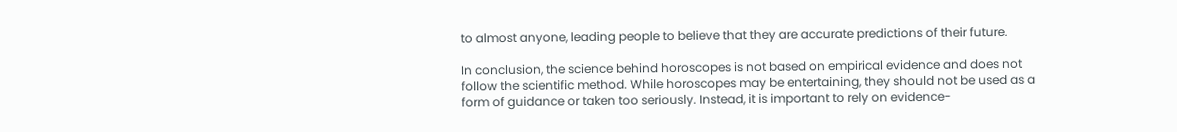to almost anyone, leading people to believe that they are accurate predictions of their future.

In conclusion, the science behind horoscopes is not based on empirical evidence and does not follow the scientific method. While horoscopes may be entertaining, they should not be used as a form of guidance or taken too seriously. Instead, it is important to rely on evidence-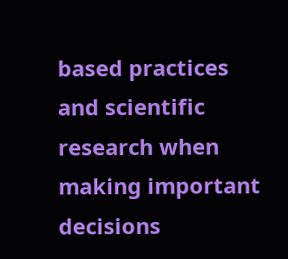based practices and scientific research when making important decisions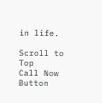in life.

Scroll to Top
Call Now Button